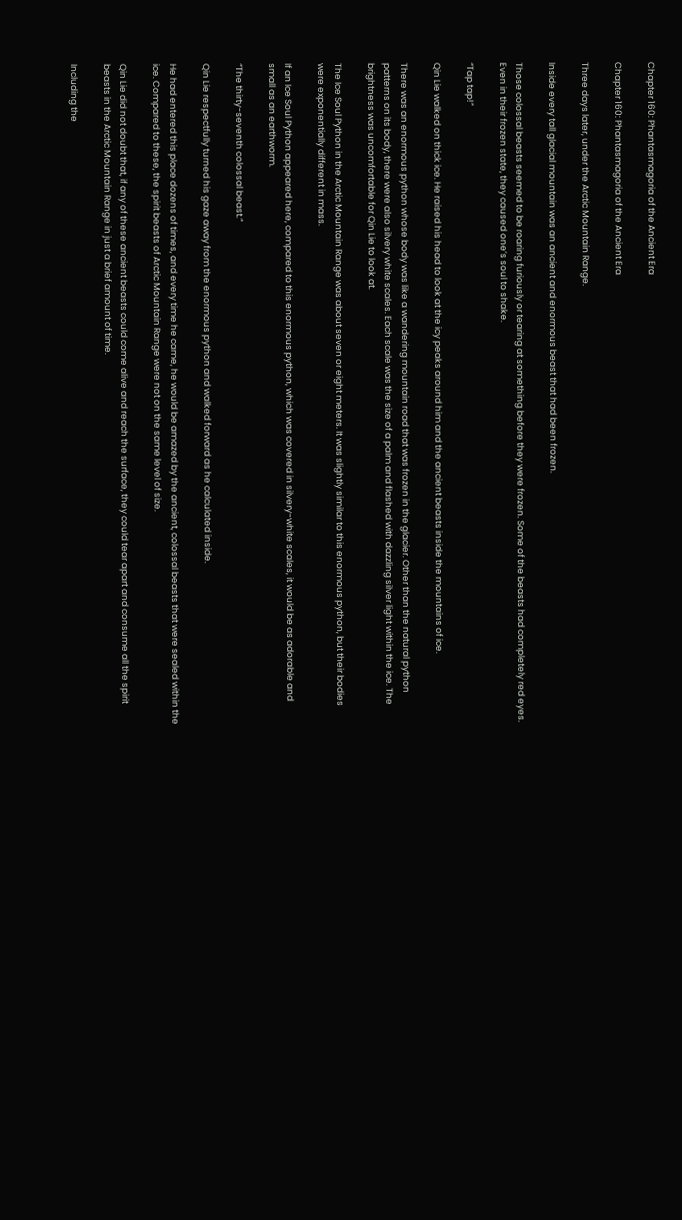Chapter 160: Phantasmagoria of the Ancient Era

Chapter 160: Phantasmagoria of the Ancient Era

Three days later, under the Arctic Mountain Range.

Inside every tall glacial mountain was an ancient and enormous beast that had been frozen.

Those colossal beasts seemed to be roaring furiously or tearing at something before they were frozen. Some of the beasts had completely red eyes. Even in their frozen state, they caused one’s soul to shake.

“Tap tap!”

Qin Lie walked on thick ice. He raised his head to look at the icy peaks around him and the ancient beasts inside the mountains of ice.

There was an enormous python whose body was like a wandering mountain road that was frozen in the glacier. Other than the natural python patterns on its body, there were also silvery white scales. Each scale was the size of a palm and flashed with dazzling silver light within the ice. The brightness was uncomfortable for Qin Lie to look at.

The Ice Soul Python in the Arctic Mountain Range was about seven or eight meters. It was slightly similar to this enormous python, but their bodies were exponentially different in mass.

If an Ice Soul Python appeared here, compared to this enormous python, which was covered in silvery-white scales, it would be as adorable and small as an earthworm.

“The thirty-seventh colossal beast.”

Qin Lie respectfully turned his gaze away from the enormous python and walked forward as he calculated inside.

He had entered this place dozens of times, and every time he came, he would be amazed by the ancient, colossal beasts that were sealed within the ice. Compared to these, the spirit beasts of Arctic Mountain Range were not on the same level of size.

Qin Lie did not doubt that, if any of these ancient beasts could come alive and reach the surface, they could tear apart and consume all the spirit beasts in the Arctic Mountain Range in just a brief amount of time.

Including the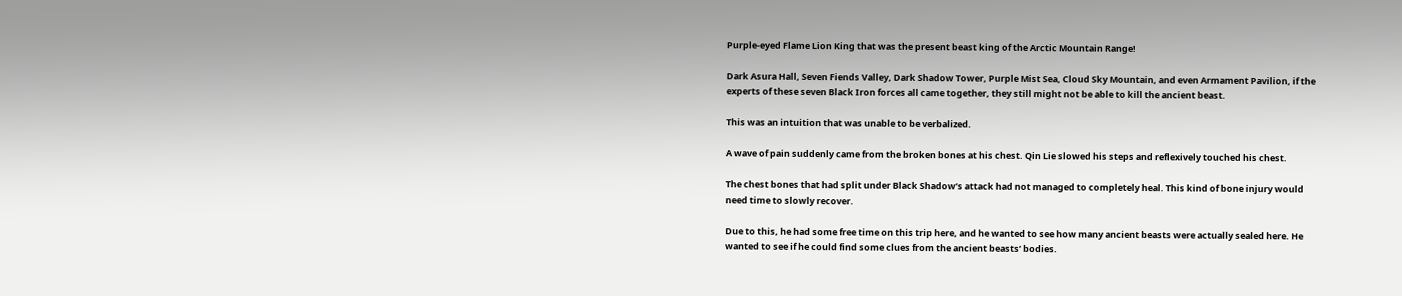Purple-eyed Flame Lion King that was the present beast king of the Arctic Mountain Range!

Dark Asura Hall, Seven Fiends Valley, Dark Shadow Tower, Purple Mist Sea, Cloud Sky Mountain, and even Armament Pavilion, if the experts of these seven Black Iron forces all came together, they still might not be able to kill the ancient beast.

This was an intuition that was unable to be verbalized.

A wave of pain suddenly came from the broken bones at his chest. Qin Lie slowed his steps and reflexively touched his chest.

The chest bones that had split under Black Shadow’s attack had not managed to completely heal. This kind of bone injury would need time to slowly recover.

Due to this, he had some free time on this trip here, and he wanted to see how many ancient beasts were actually sealed here. He wanted to see if he could find some clues from the ancient beasts’ bodies.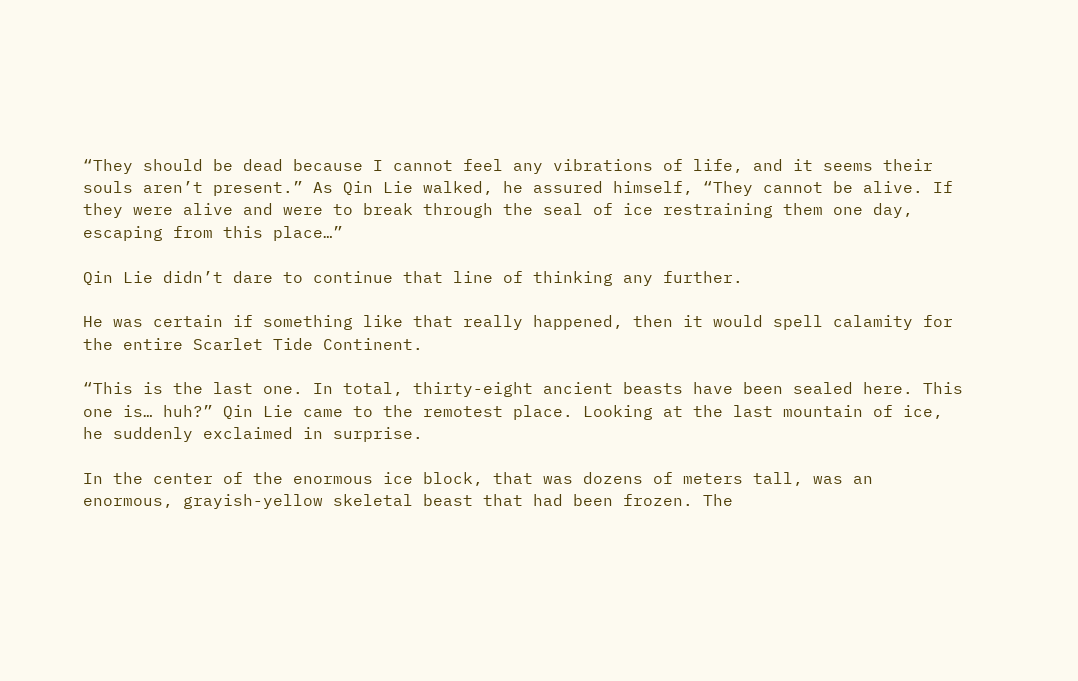“They should be dead because I cannot feel any vibrations of life, and it seems their souls aren’t present.” As Qin Lie walked, he assured himself, “They cannot be alive. If they were alive and were to break through the seal of ice restraining them one day, escaping from this place…”

Qin Lie didn’t dare to continue that line of thinking any further.

He was certain if something like that really happened, then it would spell calamity for the entire Scarlet Tide Continent.

“This is the last one. In total, thirty-eight ancient beasts have been sealed here. This one is… huh?” Qin Lie came to the remotest place. Looking at the last mountain of ice, he suddenly exclaimed in surprise.

In the center of the enormous ice block, that was dozens of meters tall, was an enormous, grayish-yellow skeletal beast that had been frozen. The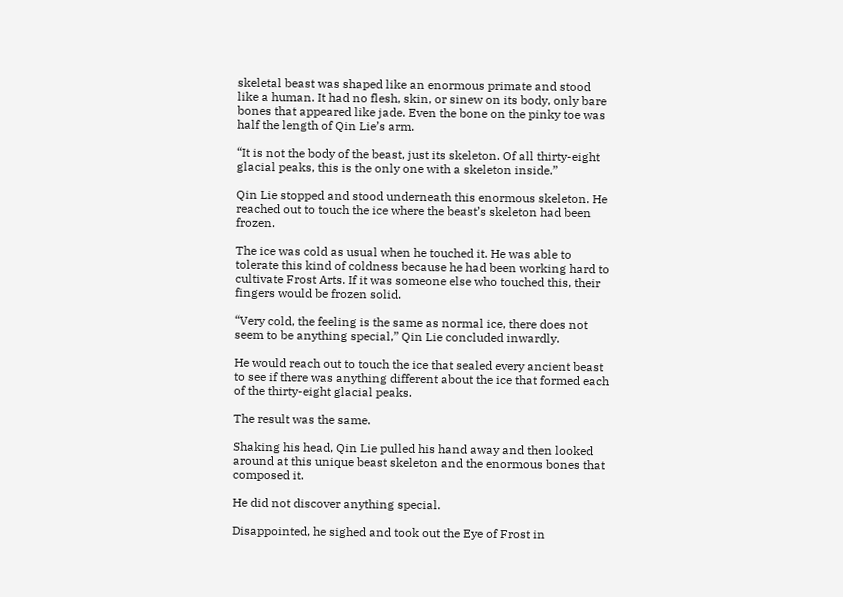skeletal beast was shaped like an enormous primate and stood like a human. It had no flesh, skin, or sinew on its body, only bare bones that appeared like jade. Even the bone on the pinky toe was half the length of Qin Lie’s arm.

“It is not the body of the beast, just its skeleton. Of all thirty-eight glacial peaks, this is the only one with a skeleton inside.”

Qin Lie stopped and stood underneath this enormous skeleton. He reached out to touch the ice where the beast’s skeleton had been frozen.

The ice was cold as usual when he touched it. He was able to tolerate this kind of coldness because he had been working hard to cultivate Frost Arts. If it was someone else who touched this, their fingers would be frozen solid.

“Very cold, the feeling is the same as normal ice, there does not seem to be anything special,” Qin Lie concluded inwardly.

He would reach out to touch the ice that sealed every ancient beast to see if there was anything different about the ice that formed each of the thirty-eight glacial peaks.

The result was the same.

Shaking his head, Qin Lie pulled his hand away and then looked around at this unique beast skeleton and the enormous bones that composed it.

He did not discover anything special.

Disappointed, he sighed and took out the Eye of Frost in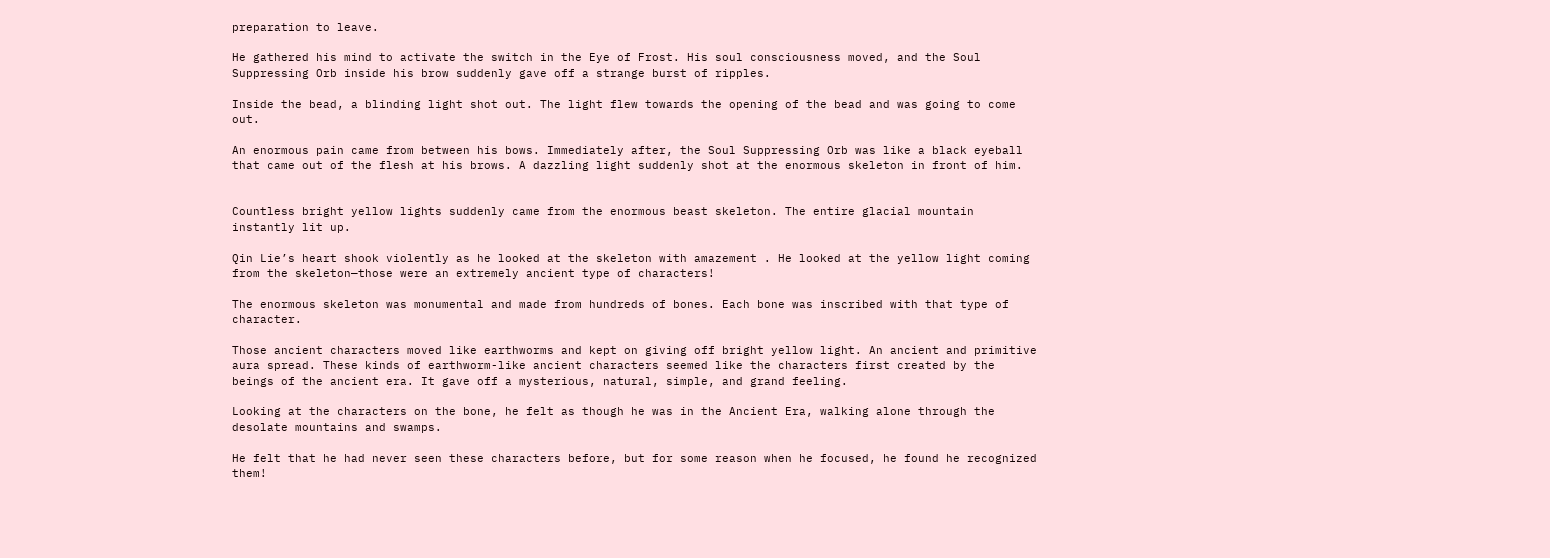preparation to leave.

He gathered his mind to activate the switch in the Eye of Frost. His soul consciousness moved, and the Soul Suppressing Orb inside his brow suddenly gave off a strange burst of ripples.

Inside the bead, a blinding light shot out. The light flew towards the opening of the bead and was going to come out.

An enormous pain came from between his bows. Immediately after, the Soul Suppressing Orb was like a black eyeball that came out of the flesh at his brows. A dazzling light suddenly shot at the enormous skeleton in front of him.


Countless bright yellow lights suddenly came from the enormous beast skeleton. The entire glacial mountain instantly lit up.

Qin Lie’s heart shook violently as he looked at the skeleton with amazement . He looked at the yellow light coming from the skeleton—those were an extremely ancient type of characters!

The enormous skeleton was monumental and made from hundreds of bones. Each bone was inscribed with that type of character.

Those ancient characters moved like earthworms and kept on giving off bright yellow light. An ancient and primitive aura spread. These kinds of earthworm-like ancient characters seemed like the characters first created by the beings of the ancient era. It gave off a mysterious, natural, simple, and grand feeling.

Looking at the characters on the bone, he felt as though he was in the Ancient Era, walking alone through the desolate mountains and swamps.

He felt that he had never seen these characters before, but for some reason when he focused, he found he recognized them!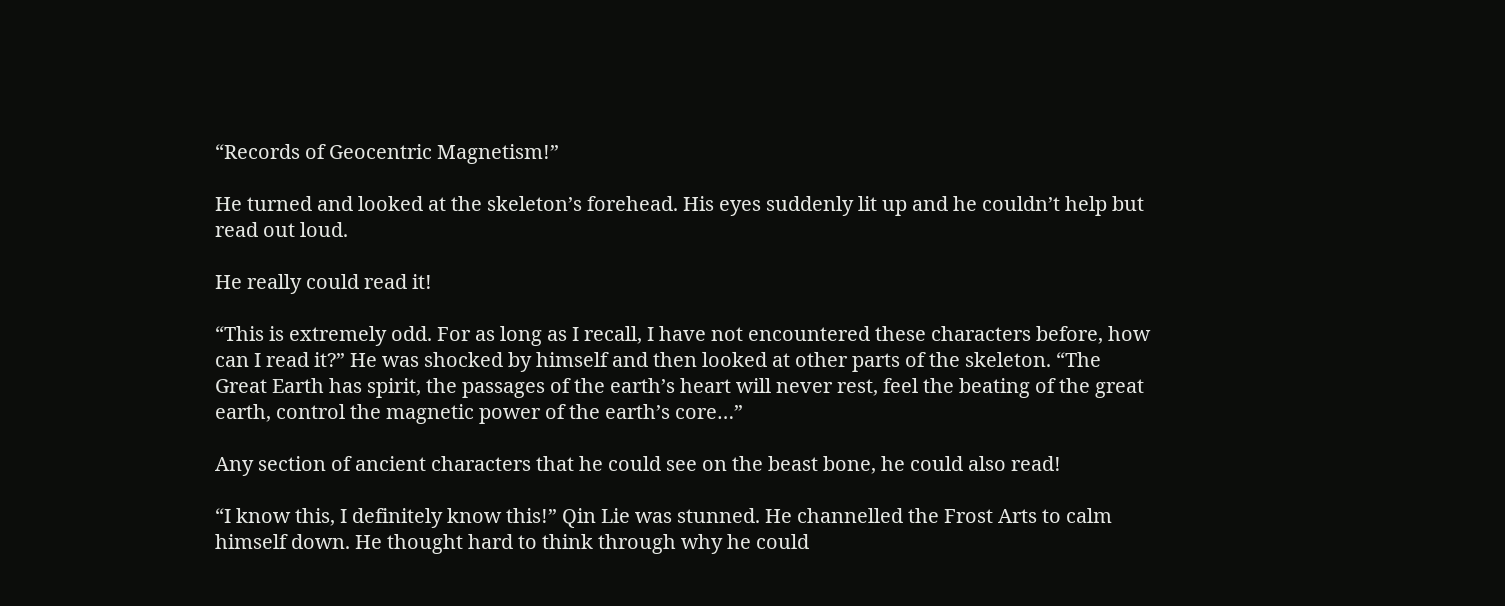“Records of Geocentric Magnetism!”

He turned and looked at the skeleton’s forehead. His eyes suddenly lit up and he couldn’t help but read out loud.

He really could read it!

“This is extremely odd. For as long as I recall, I have not encountered these characters before, how can I read it?” He was shocked by himself and then looked at other parts of the skeleton. “The Great Earth has spirit, the passages of the earth’s heart will never rest, feel the beating of the great earth, control the magnetic power of the earth’s core…”

Any section of ancient characters that he could see on the beast bone, he could also read!

“I know this, I definitely know this!” Qin Lie was stunned. He channelled the Frost Arts to calm himself down. He thought hard to think through why he could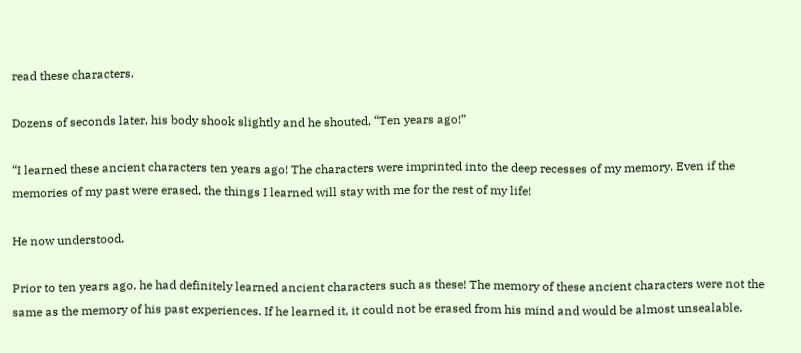read these characters.

Dozens of seconds later, his body shook slightly and he shouted, “Ten years ago!”

“I learned these ancient characters ten years ago! The characters were imprinted into the deep recesses of my memory. Even if the memories of my past were erased, the things I learned will stay with me for the rest of my life!

He now understood.

Prior to ten years ago, he had definitely learned ancient characters such as these! The memory of these ancient characters were not the same as the memory of his past experiences. If he learned it, it could not be erased from his mind and would be almost unsealable.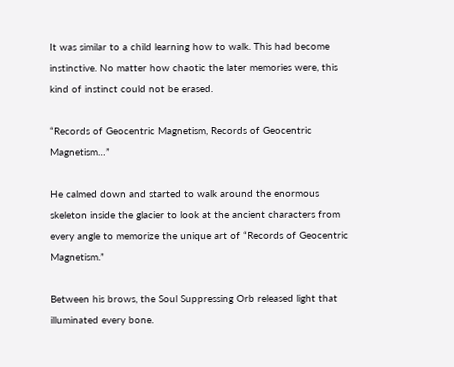It was similar to a child learning how to walk. This had become instinctive. No matter how chaotic the later memories were, this kind of instinct could not be erased.

“Records of Geocentric Magnetism, Records of Geocentric Magnetism…”

He calmed down and started to walk around the enormous skeleton inside the glacier to look at the ancient characters from every angle to memorize the unique art of “Records of Geocentric Magnetism.”

Between his brows, the Soul Suppressing Orb released light that illuminated every bone.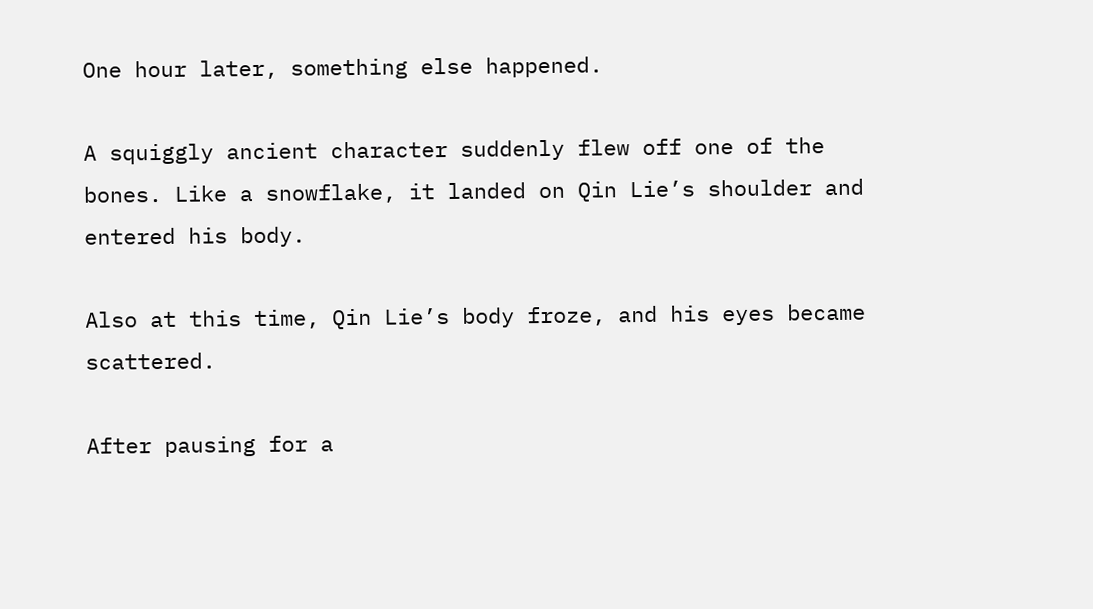One hour later, something else happened.

A squiggly ancient character suddenly flew off one of the bones. Like a snowflake, it landed on Qin Lie’s shoulder and entered his body.

Also at this time, Qin Lie’s body froze, and his eyes became scattered.

After pausing for a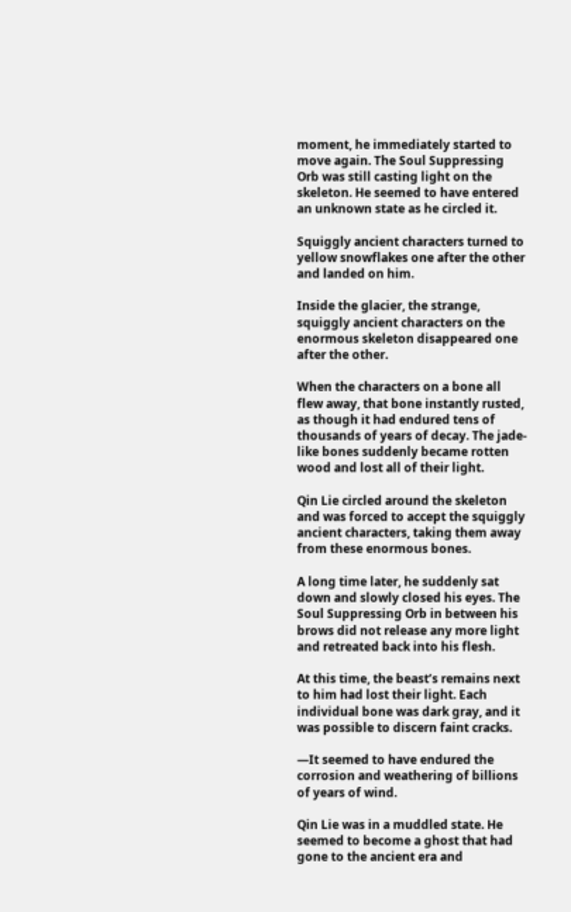moment, he immediately started to move again. The Soul Suppressing Orb was still casting light on the skeleton. He seemed to have entered an unknown state as he circled it.

Squiggly ancient characters turned to yellow snowflakes one after the other and landed on him.

Inside the glacier, the strange, squiggly ancient characters on the enormous skeleton disappeared one after the other.

When the characters on a bone all flew away, that bone instantly rusted, as though it had endured tens of thousands of years of decay. The jade-like bones suddenly became rotten wood and lost all of their light.

Qin Lie circled around the skeleton and was forced to accept the squiggly ancient characters, taking them away from these enormous bones.

A long time later, he suddenly sat down and slowly closed his eyes. The Soul Suppressing Orb in between his brows did not release any more light and retreated back into his flesh.

At this time, the beast’s remains next to him had lost their light. Each individual bone was dark gray, and it was possible to discern faint cracks.

—It seemed to have endured the corrosion and weathering of billions of years of wind.

Qin Lie was in a muddled state. He seemed to become a ghost that had gone to the ancient era and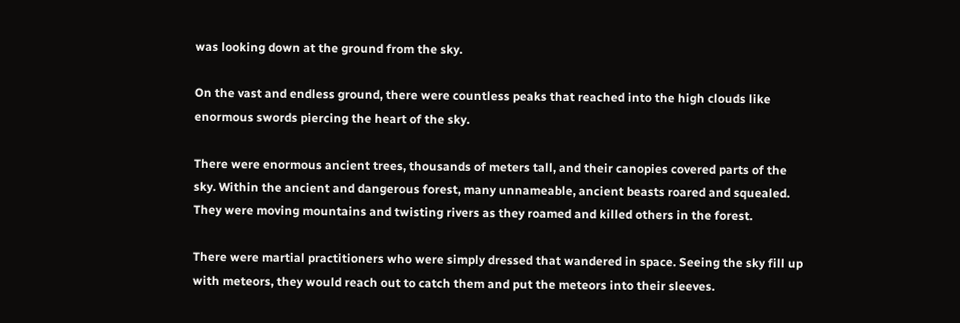was looking down at the ground from the sky.

On the vast and endless ground, there were countless peaks that reached into the high clouds like enormous swords piercing the heart of the sky.

There were enormous ancient trees, thousands of meters tall, and their canopies covered parts of the sky. Within the ancient and dangerous forest, many unnameable, ancient beasts roared and squealed. They were moving mountains and twisting rivers as they roamed and killed others in the forest.

There were martial practitioners who were simply dressed that wandered in space. Seeing the sky fill up with meteors, they would reach out to catch them and put the meteors into their sleeves.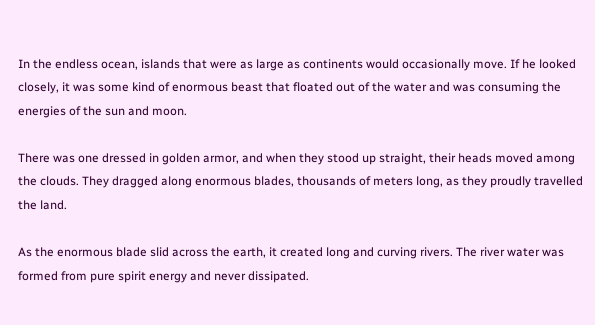In the endless ocean, islands that were as large as continents would occasionally move. If he looked closely, it was some kind of enormous beast that floated out of the water and was consuming the energies of the sun and moon.

There was one dressed in golden armor, and when they stood up straight, their heads moved among the clouds. They dragged along enormous blades, thousands of meters long, as they proudly travelled the land.

As the enormous blade slid across the earth, it created long and curving rivers. The river water was formed from pure spirit energy and never dissipated.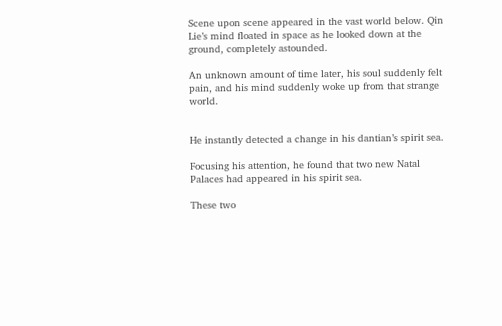Scene upon scene appeared in the vast world below. Qin Lie’s mind floated in space as he looked down at the ground, completely astounded.

An unknown amount of time later, his soul suddenly felt pain, and his mind suddenly woke up from that strange world.


He instantly detected a change in his dantian’s spirit sea.

Focusing his attention, he found that two new Natal Palaces had appeared in his spirit sea.

These two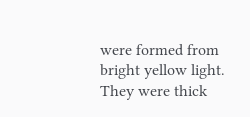were formed from bright yellow light. They were thick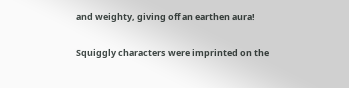and weighty, giving off an earthen aura!

Squiggly characters were imprinted on the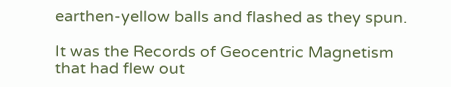earthen-yellow balls and flashed as they spun.

It was the Records of Geocentric Magnetism that had flew out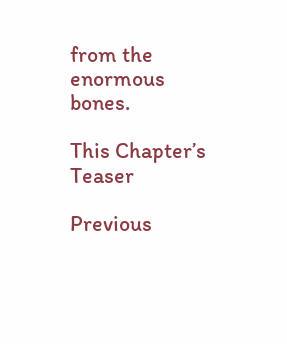from the enormous bones.

This Chapter’s Teaser

Previous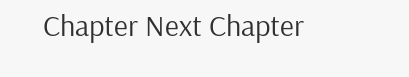Chapter Next Chapter